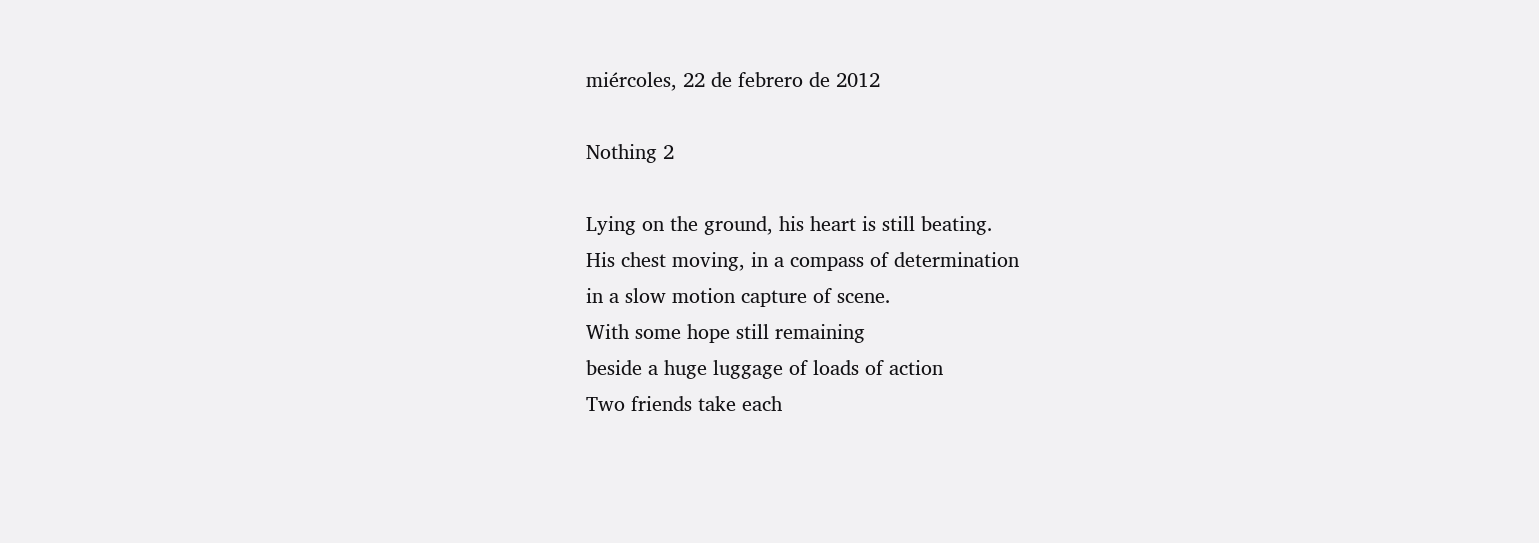miércoles, 22 de febrero de 2012

Nothing 2

Lying on the ground, his heart is still beating.
His chest moving, in a compass of determination
in a slow motion capture of scene.
With some hope still remaining
beside a huge luggage of loads of action
Two friends take each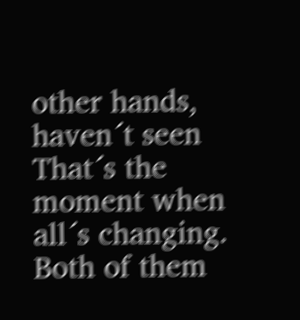other hands, haven´t seen
That´s the moment when all´s changing.
Both of them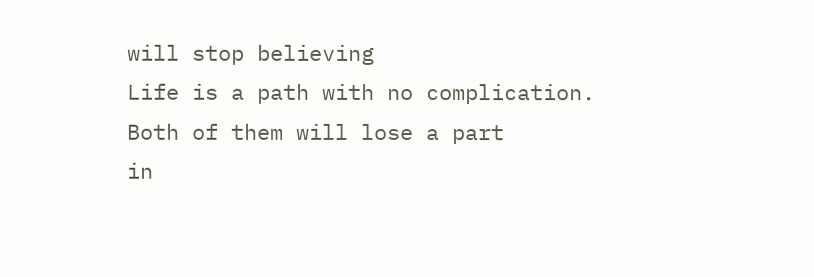will stop believing
Life is a path with no complication.
Both of them will lose a part
in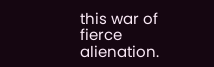this war of fierce alienation.